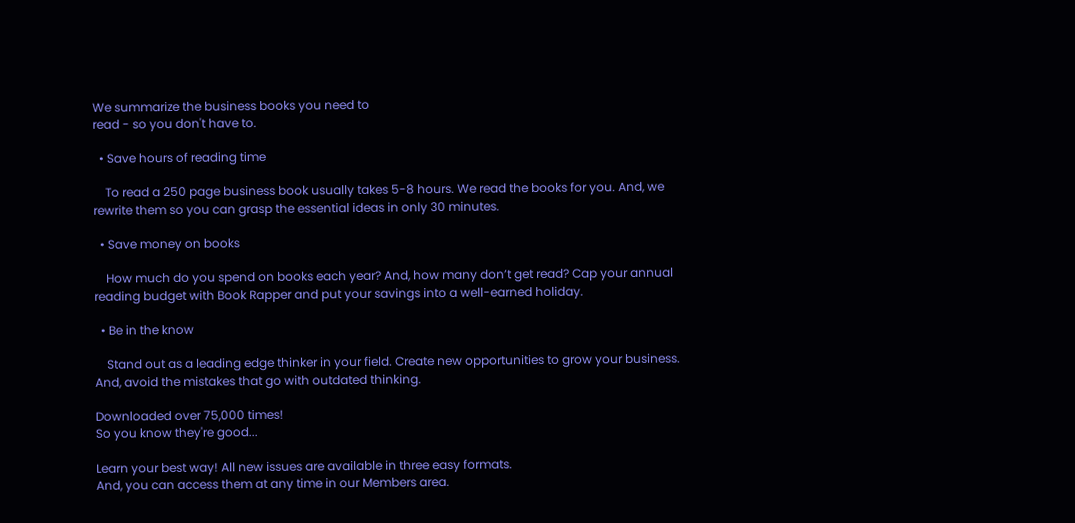We summarize the business books you need to
read - so you don't have to.

  • Save hours of reading time

    To read a 250 page business book usually takes 5-8 hours. We read the books for you. And, we rewrite them so you can grasp the essential ideas in only 30 minutes.

  • Save money on books

    How much do you spend on books each year? And, how many don’t get read? Cap your annual reading budget with Book Rapper and put your savings into a well-earned holiday.

  • Be in the know

    Stand out as a leading edge thinker in your field. Create new opportunities to grow your business. And, avoid the mistakes that go with outdated thinking.

Downloaded over 75,000 times!
So you know they're good...

Learn your best way! All new issues are available in three easy formats.
And, you can access them at any time in our Members area.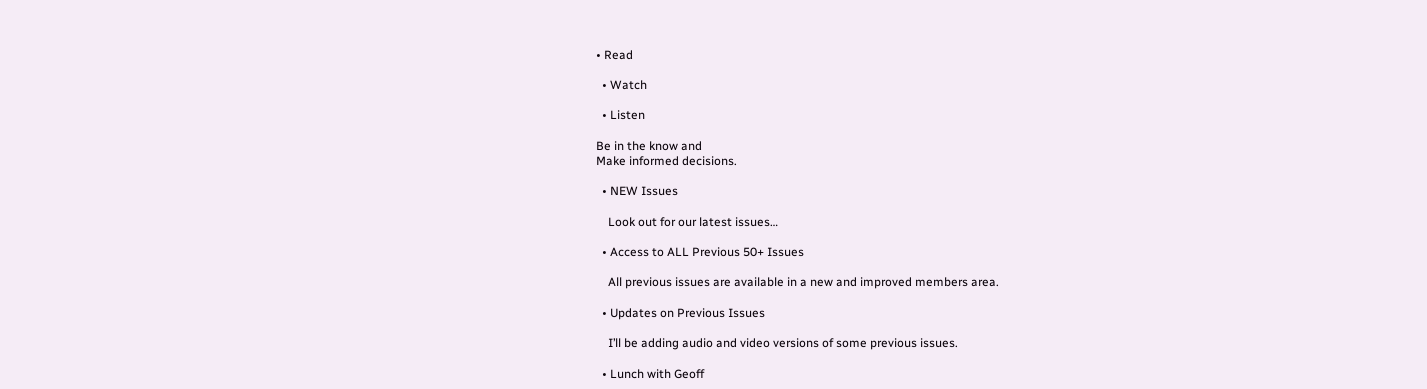• Read

  • Watch

  • Listen

Be in the know and
Make informed decisions.

  • NEW Issues

    Look out for our latest issues…

  • Access to ALL Previous 50+ Issues

    All previous issues are available in a new and improved members area.

  • Updates on Previous Issues

    I’ll be adding audio and video versions of some previous issues.

  • Lunch with Geoff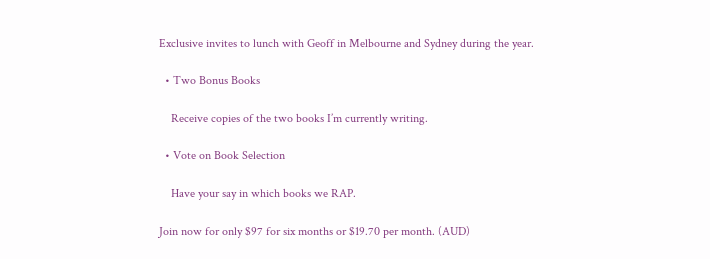Exclusive invites to lunch with Geoff in Melbourne and Sydney during the year.

  • Two Bonus Books

    Receive copies of the two books I’m currently writing.

  • Vote on Book Selection

    Have your say in which books we RAP.

Join now for only $97 for six months or $19.70 per month. (AUD)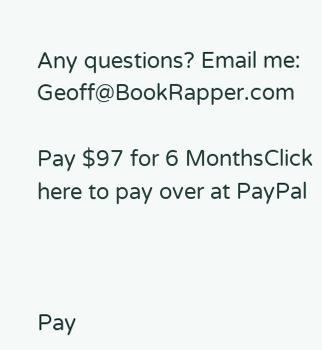Any questions? Email me: Geoff@BookRapper.com

Pay $97 for 6 MonthsClick here to pay over at PayPal



Pay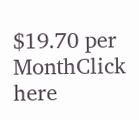$19.70 per MonthClick here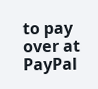to pay over at PayPal